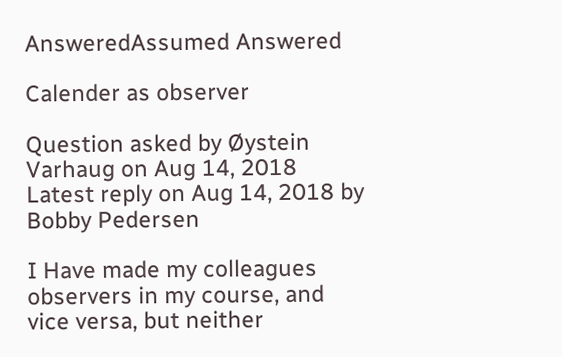AnsweredAssumed Answered

Calender as observer

Question asked by Øystein Varhaug on Aug 14, 2018
Latest reply on Aug 14, 2018 by Bobby Pedersen

I Have made my colleagues observers in my course, and vice versa, but neither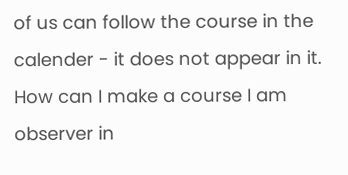of us can follow the course in the calender - it does not appear in it. How can I make a course I am observer in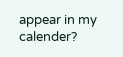appear in my calender?